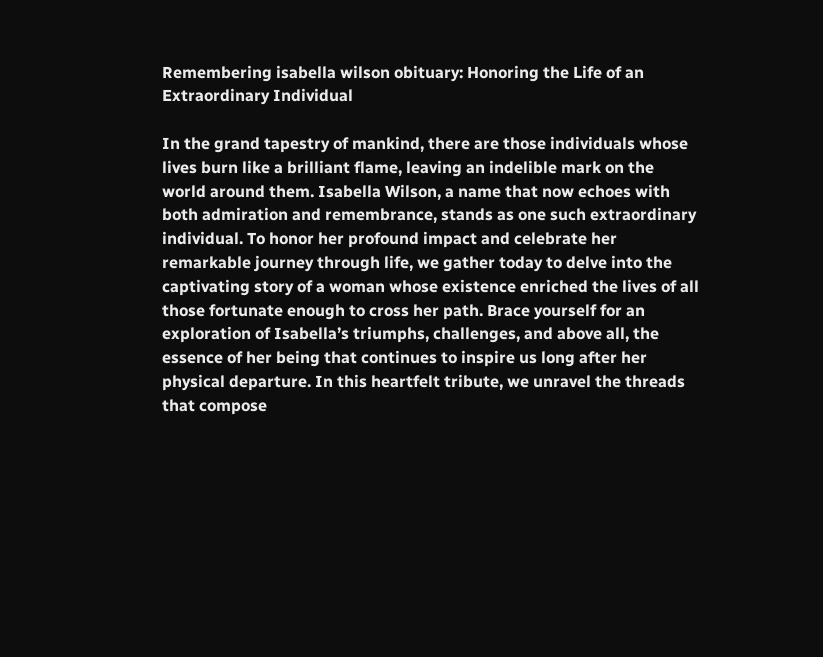Remembering isabella wilson obituary: Honoring the Life of an Extraordinary Individual

In the grand tapestry of mankind, there are those individuals whose lives burn like a brilliant flame, leaving an indelible mark on the world around them. Isabella Wilson, a name that now echoes with both admiration and remembrance, stands as one such extraordinary individual. To honor her profound impact and celebrate her remarkable journey through life, we gather today to delve into the captivating story of a woman whose existence enriched the lives of all those fortunate enough to cross her path. Brace yourself for an exploration of Isabella’s triumphs, challenges, and above all, the essence of her being that continues to inspire us long after her physical departure. In this heartfelt tribute, we unravel the threads that compose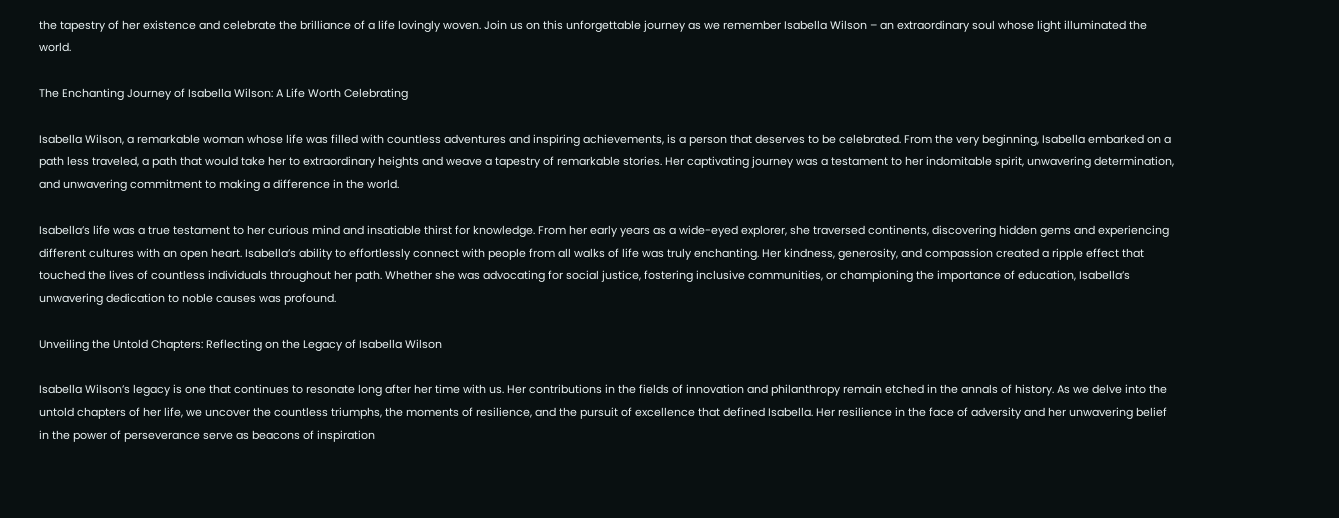the tapestry of her existence and celebrate the brilliance of a life lovingly woven. Join us on this unforgettable journey as we remember Isabella Wilson – an extraordinary soul whose light illuminated the world.

The Enchanting Journey of Isabella Wilson: A Life Worth Celebrating

Isabella Wilson, a remarkable woman whose life was filled with countless adventures and inspiring achievements, is a person that deserves to be celebrated. From the very beginning, Isabella embarked on a path less traveled, a path that would take her to extraordinary heights and weave a tapestry of remarkable stories. Her captivating journey was a testament to her indomitable spirit, unwavering determination, and unwavering commitment to making a difference in the world.

Isabella’s life was a true testament to her curious mind and insatiable thirst for knowledge. From her early years as a wide-eyed explorer, she traversed continents, discovering hidden gems and experiencing different cultures with an open heart. Isabella’s ability to effortlessly connect with people from all walks of life was truly enchanting. Her kindness, generosity, and compassion created a ripple effect that touched the lives of countless individuals throughout her path. Whether she was advocating for social justice, fostering inclusive communities, or championing the importance of education, Isabella’s unwavering dedication to noble causes was profound.

Unveiling the Untold Chapters: Reflecting on the Legacy of Isabella Wilson

Isabella Wilson’s legacy is one that continues to resonate long after her time with us. Her contributions in the fields of innovation and philanthropy remain etched in the annals of history. As we delve into the untold chapters of her life, we uncover the countless triumphs, the moments of resilience, and the pursuit of excellence that defined Isabella. Her resilience in the face of adversity and her unwavering belief in the power of perseverance serve as beacons of inspiration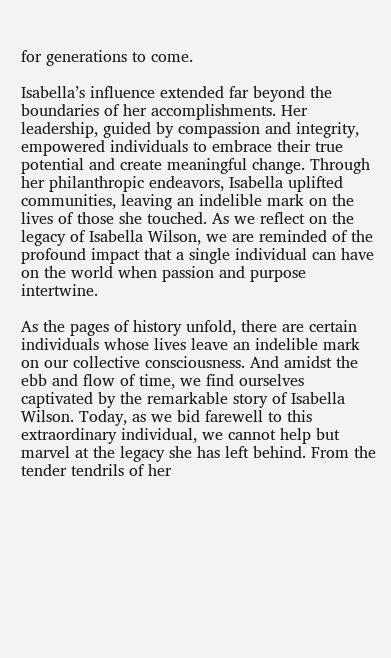for generations to come.

Isabella’s influence extended far beyond the boundaries of her accomplishments. Her leadership, guided by compassion and integrity, empowered individuals to embrace their true potential and create meaningful change. Through her philanthropic endeavors, Isabella uplifted communities, leaving an indelible mark on the lives of those she touched. As we reflect on the legacy of Isabella Wilson, we are reminded of the profound impact that a single individual can have on the world when passion and purpose intertwine.

As the pages of history unfold, there are certain individuals whose lives leave an indelible mark on our collective consciousness. And amidst the ebb and flow of time, we find ourselves captivated by the remarkable story of Isabella Wilson. Today, as we bid farewell to this extraordinary individual, we cannot help but marvel at the legacy she has left behind. From the tender tendrils of her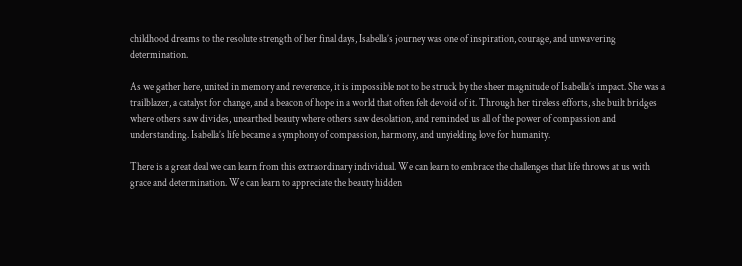childhood dreams to the resolute strength of her final days, Isabella’s journey was one of inspiration, courage, and unwavering determination.

As we gather here, united in memory and reverence, it is impossible not to be struck by the sheer magnitude of Isabella’s impact. She was a trailblazer, a catalyst for change, and a beacon of hope in a world that often felt devoid of it. Through her tireless efforts, she built bridges where others saw divides, unearthed beauty where others saw desolation, and reminded us all of the power of compassion and understanding. Isabella’s life became a symphony of compassion, harmony, and unyielding love for humanity.

There is a great deal we can learn from this extraordinary individual. We can learn to embrace the challenges that life throws at us with grace and determination. We can learn to appreciate the beauty hidden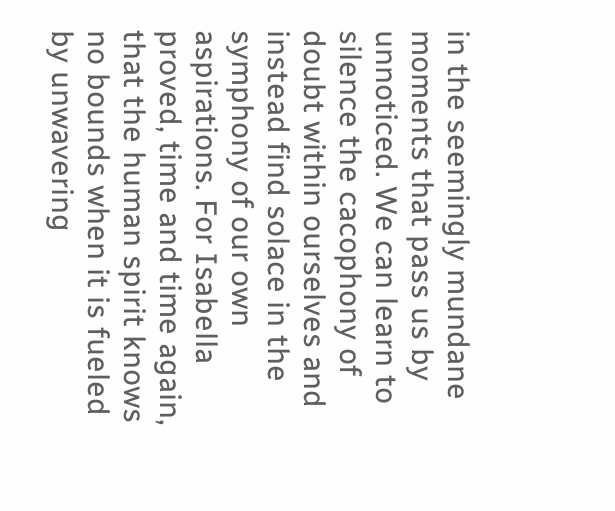in the seemingly mundane moments that pass us by unnoticed. We can learn to silence the cacophony of doubt within ourselves and instead find solace in the symphony of our own aspirations. For Isabella proved, time and time again, that the human spirit knows no bounds when it is fueled by unwavering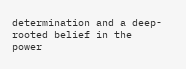determination and a deep-rooted belief in the power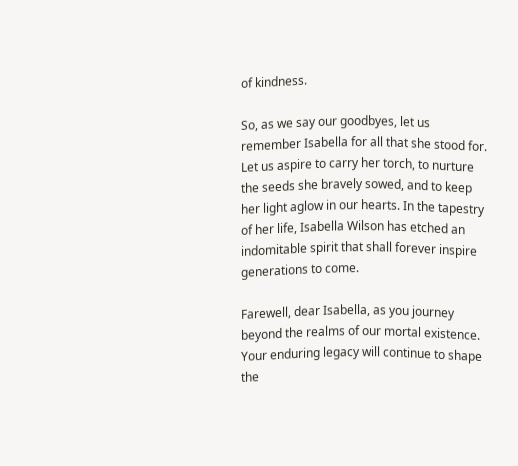of kindness.

So, as we say our goodbyes, let us remember Isabella for all that she stood for. Let us aspire to carry her torch, to nurture the seeds she bravely sowed, and to keep her light aglow in our hearts. In the tapestry of her life, Isabella Wilson has etched an indomitable spirit that shall forever inspire generations to come.

Farewell, dear Isabella, as you journey beyond the realms of our mortal existence. Your enduring legacy will continue to shape the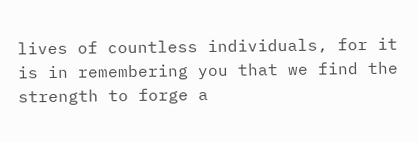lives of countless individuals, for it is in remembering you that we find the strength to forge a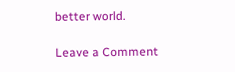better world.

Leave a Comment